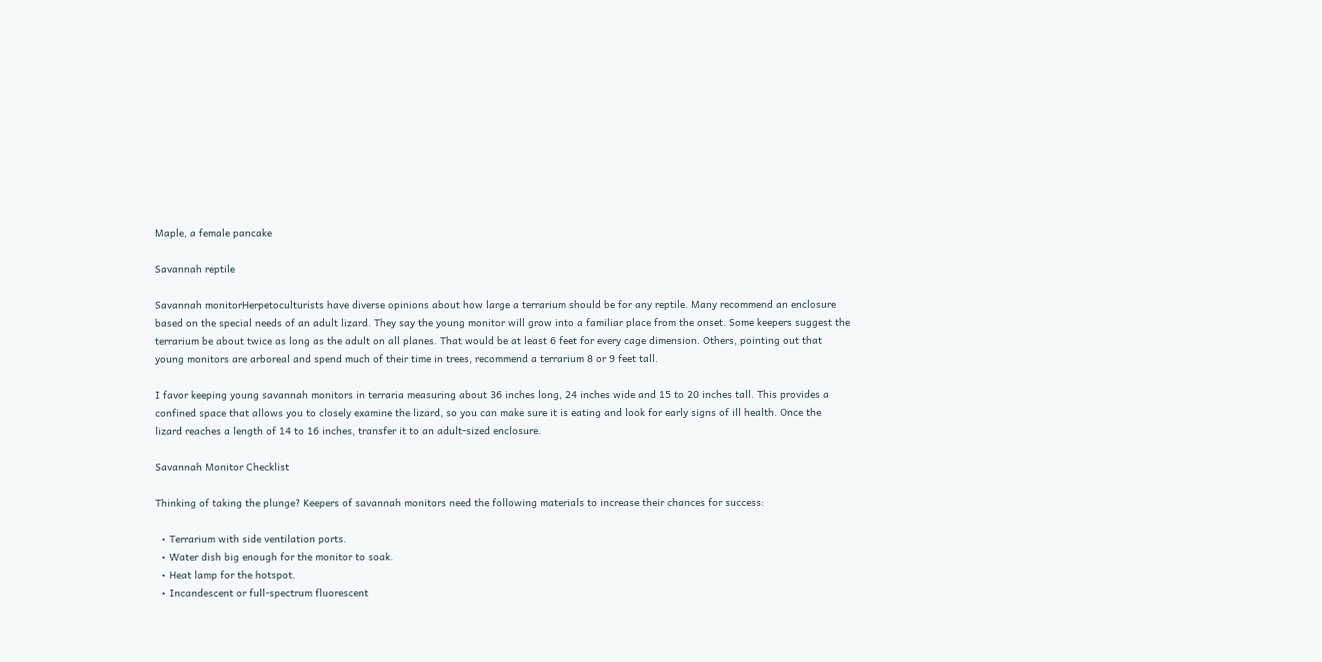Maple, a female pancake

Savannah reptile

Savannah monitorHerpetoculturists have diverse opinions about how large a terrarium should be for any reptile. Many recommend an enclosure based on the special needs of an adult lizard. They say the young monitor will grow into a familiar place from the onset. Some keepers suggest the terrarium be about twice as long as the adult on all planes. That would be at least 6 feet for every cage dimension. Others, pointing out that young monitors are arboreal and spend much of their time in trees, recommend a terrarium 8 or 9 feet tall.

I favor keeping young savannah monitors in terraria measuring about 36 inches long, 24 inches wide and 15 to 20 inches tall. This provides a confined space that allows you to closely examine the lizard, so you can make sure it is eating and look for early signs of ill health. Once the lizard reaches a length of 14 to 16 inches, transfer it to an adult-sized enclosure.

Savannah Monitor Checklist

Thinking of taking the plunge? Keepers of savannah monitors need the following materials to increase their chances for success:

  • Terrarium with side ventilation ports.
  • Water dish big enough for the monitor to soak.
  • Heat lamp for the hotspot.
  • Incandescent or full-spectrum fluorescent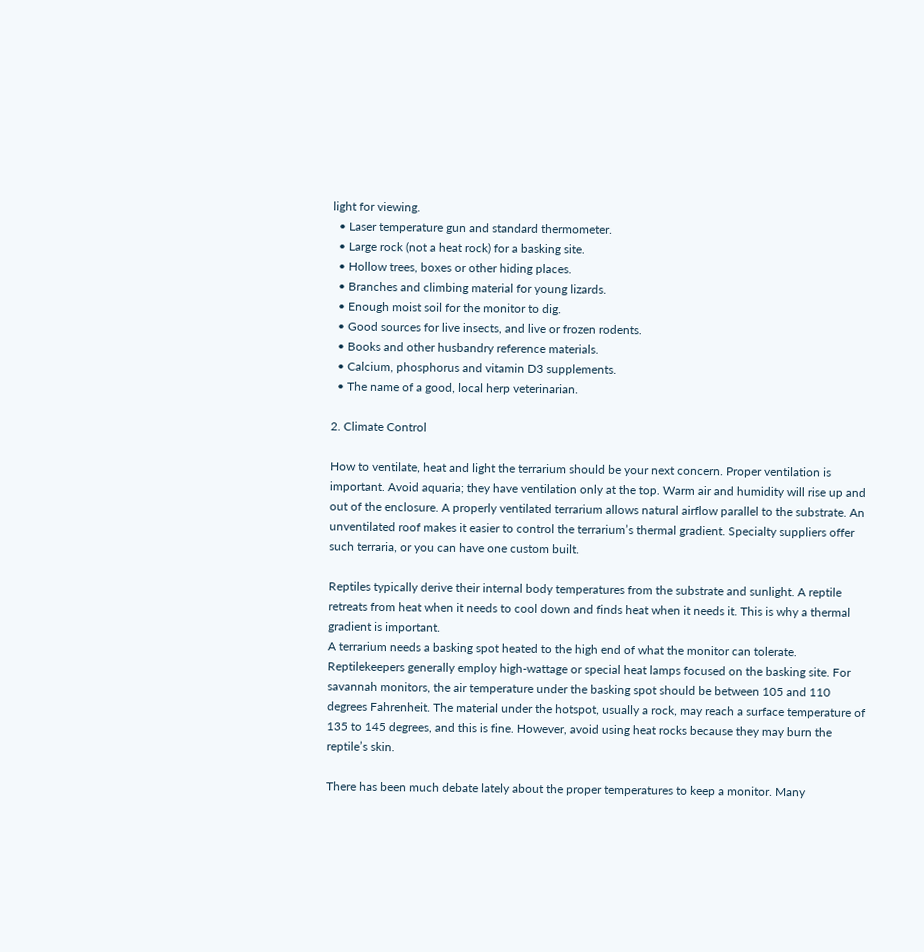light for viewing.
  • Laser temperature gun and standard thermometer.
  • Large rock (not a heat rock) for a basking site.
  • Hollow trees, boxes or other hiding places.
  • Branches and climbing material for young lizards.
  • Enough moist soil for the monitor to dig.
  • Good sources for live insects, and live or frozen rodents.
  • Books and other husbandry reference materials.
  • Calcium, phosphorus and vitamin D3 supplements.
  • The name of a good, local herp veterinarian.

2. Climate Control

How to ventilate, heat and light the terrarium should be your next concern. Proper ventilation is important. Avoid aquaria; they have ventilation only at the top. Warm air and humidity will rise up and out of the enclosure. A properly ventilated terrarium allows natural airflow parallel to the substrate. An unventilated roof makes it easier to control the terrarium’s thermal gradient. Specialty suppliers offer such terraria, or you can have one custom built.

Reptiles typically derive their internal body temperatures from the substrate and sunlight. A reptile retreats from heat when it needs to cool down and finds heat when it needs it. This is why a thermal gradient is important.
A terrarium needs a basking spot heated to the high end of what the monitor can tolerate. Reptilekeepers generally employ high-wattage or special heat lamps focused on the basking site. For savannah monitors, the air temperature under the basking spot should be between 105 and 110 degrees Fahrenheit. The material under the hotspot, usually a rock, may reach a surface temperature of 135 to 145 degrees, and this is fine. However, avoid using heat rocks because they may burn the reptile’s skin.

There has been much debate lately about the proper temperatures to keep a monitor. Many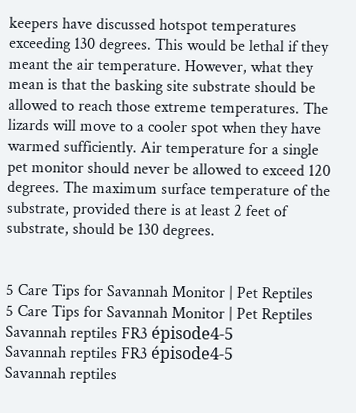keepers have discussed hotspot temperatures exceeding 130 degrees. This would be lethal if they meant the air temperature. However, what they mean is that the basking site substrate should be allowed to reach those extreme temperatures. The lizards will move to a cooler spot when they have warmed sufficiently. Air temperature for a single pet monitor should never be allowed to exceed 120 degrees. The maximum surface temperature of the substrate, provided there is at least 2 feet of substrate, should be 130 degrees.


5 Care Tips for Savannah Monitor | Pet Reptiles
5 Care Tips for Savannah Monitor | Pet Reptiles
Savannah reptiles FR3 épisode4-5
Savannah reptiles FR3 épisode4-5
Savannah reptiles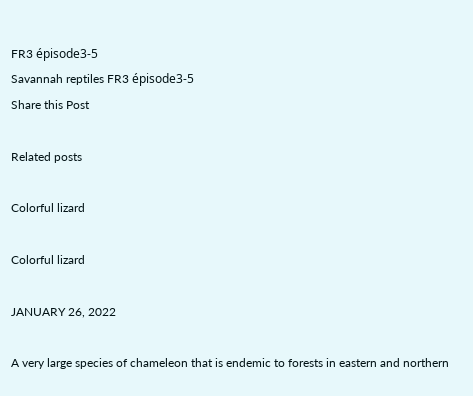FR3 épisode3-5
Savannah reptiles FR3 épisode3-5
Share this Post

Related posts

Colorful lizard

Colorful lizard

JANUARY 26, 2022

A very large species of chameleon that is endemic to forests in eastern and northern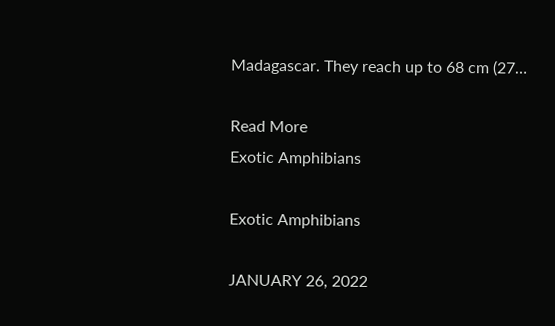Madagascar. They reach up to 68 cm (27…

Read More
Exotic Amphibians

Exotic Amphibians

JANUARY 26, 2022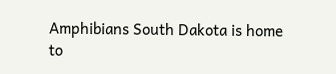Amphibians South Dakota is home to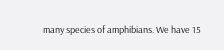many species of amphibians. We have 15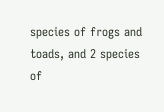species of frogs and toads, and 2 species of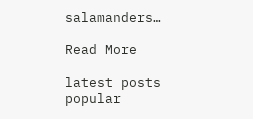salamanders…

Read More

latest posts
popular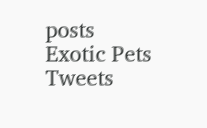posts
Exotic Pets Tweets